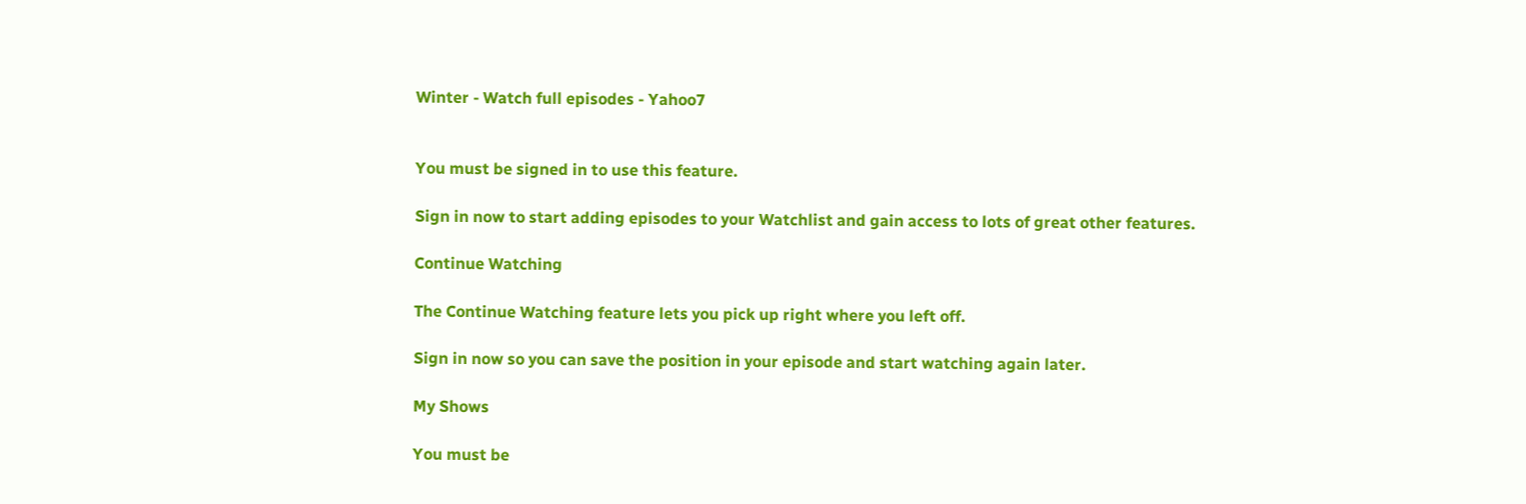Winter - Watch full episodes - Yahoo7


You must be signed in to use this feature.

Sign in now to start adding episodes to your Watchlist and gain access to lots of great other features.

Continue Watching

The Continue Watching feature lets you pick up right where you left off.

Sign in now so you can save the position in your episode and start watching again later.

My Shows

You must be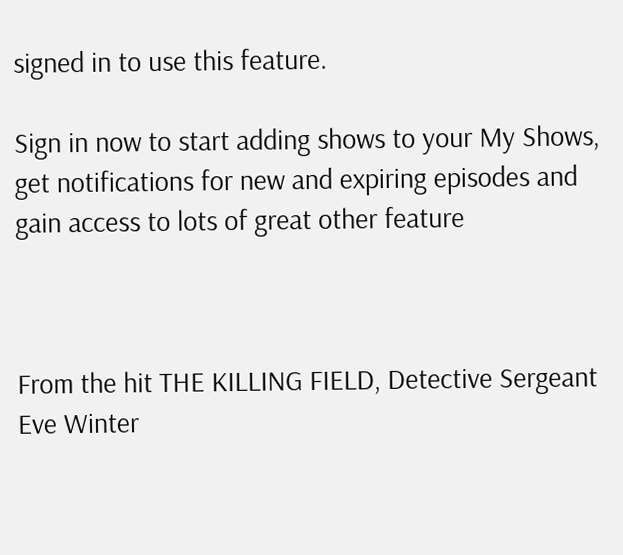signed in to use this feature.

Sign in now to start adding shows to your My Shows, get notifications for new and expiring episodes and gain access to lots of great other feature



From the hit THE KILLING FIELD, Detective Sergeant Eve Winter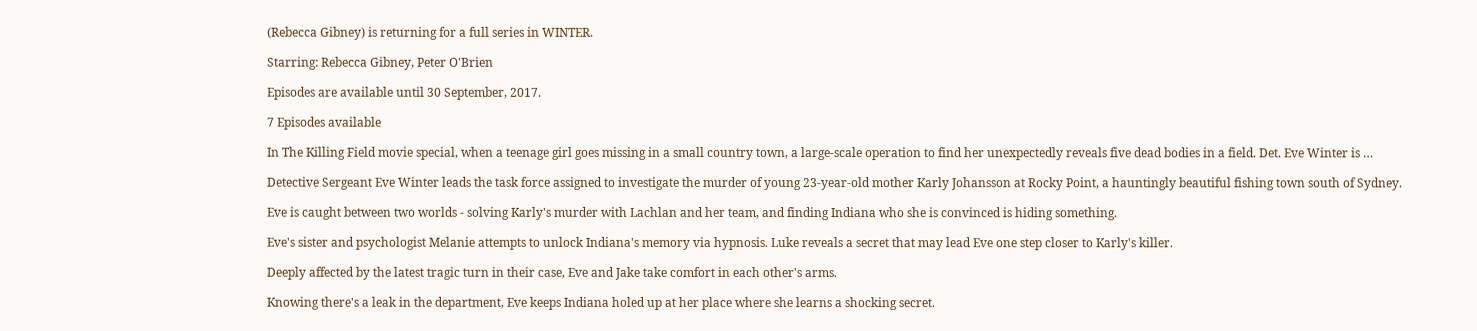(Rebecca Gibney) is returning for a full series in WINTER.

Starring: Rebecca Gibney, Peter O'Brien

Episodes are available until 30 September, 2017.

7 Episodes available

In The Killing Field movie special, when a teenage girl goes missing in a small country town, a large-scale operation to find her unexpectedly reveals five dead bodies in a field. Det. Eve Winter is …

Detective Sergeant Eve Winter leads the task force assigned to investigate the murder of young 23-year-old mother Karly Johansson at Rocky Point, a hauntingly beautiful fishing town south of Sydney.

Eve is caught between two worlds - solving Karly's murder with Lachlan and her team, and finding Indiana who she is convinced is hiding something.

Eve's sister and psychologist Melanie attempts to unlock Indiana's memory via hypnosis. Luke reveals a secret that may lead Eve one step closer to Karly's killer.

Deeply affected by the latest tragic turn in their case, Eve and Jake take comfort in each other's arms.

Knowing there's a leak in the department, Eve keeps Indiana holed up at her place where she learns a shocking secret.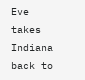Eve takes Indiana back to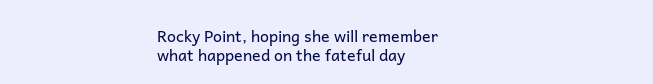Rocky Point, hoping she will remember what happened on the fateful day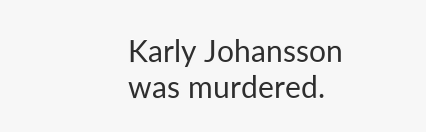Karly Johansson was murdered.